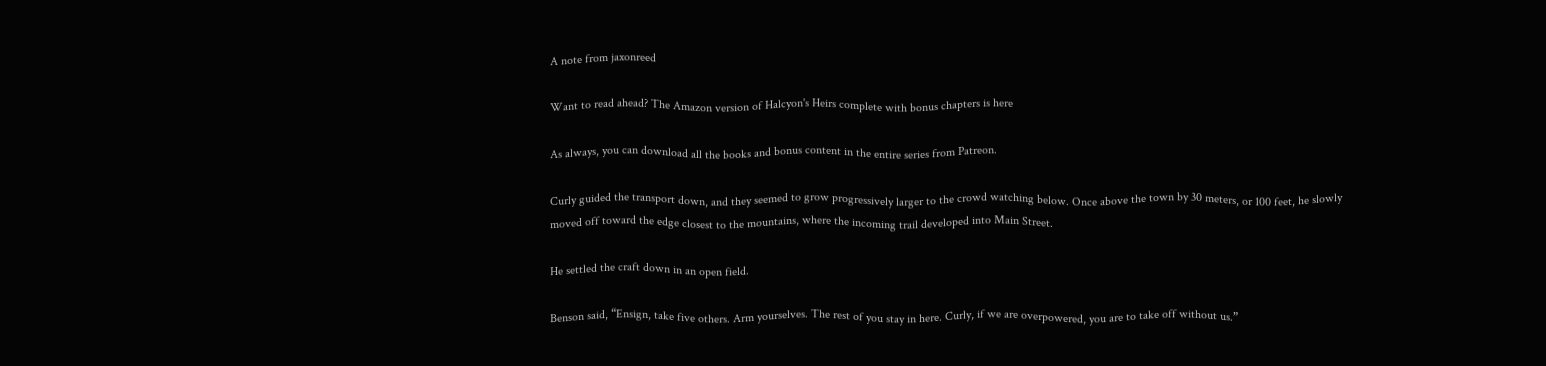A note from jaxonreed

Want to read ahead? The Amazon version of Halcyon's Heirs complete with bonus chapters is here

As always, you can download all the books and bonus content in the entire series from Patreon.

Curly guided the transport down, and they seemed to grow progressively larger to the crowd watching below. Once above the town by 30 meters, or 100 feet, he slowly moved off toward the edge closest to the mountains, where the incoming trail developed into Main Street.

He settled the craft down in an open field.

Benson said, “Ensign, take five others. Arm yourselves. The rest of you stay in here. Curly, if we are overpowered, you are to take off without us.”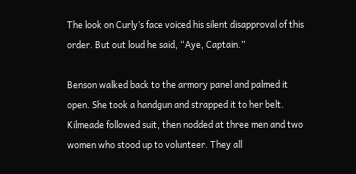The look on Curly’s face voiced his silent disapproval of this order. But out loud he said, “Aye, Captain.”

Benson walked back to the armory panel and palmed it open. She took a handgun and strapped it to her belt. Kilmeade followed suit, then nodded at three men and two women who stood up to volunteer. They all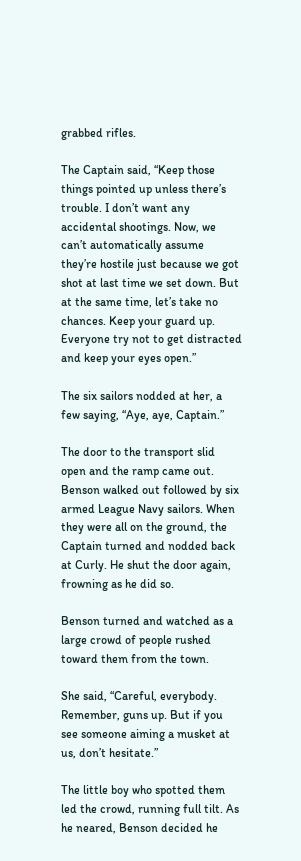grabbed rifles.

The Captain said, “Keep those things pointed up unless there’s trouble. I don’t want any accidental shootings. Now, we can’t automatically assume they’re hostile just because we got shot at last time we set down. But at the same time, let’s take no chances. Keep your guard up. Everyone try not to get distracted and keep your eyes open.”

The six sailors nodded at her, a few saying, “Aye, aye, Captain.”

The door to the transport slid open and the ramp came out. Benson walked out followed by six armed League Navy sailors. When they were all on the ground, the Captain turned and nodded back at Curly. He shut the door again, frowning as he did so.

Benson turned and watched as a large crowd of people rushed toward them from the town.

She said, “Careful, everybody. Remember, guns up. But if you see someone aiming a musket at us, don’t hesitate.”

The little boy who spotted them led the crowd, running full tilt. As he neared, Benson decided he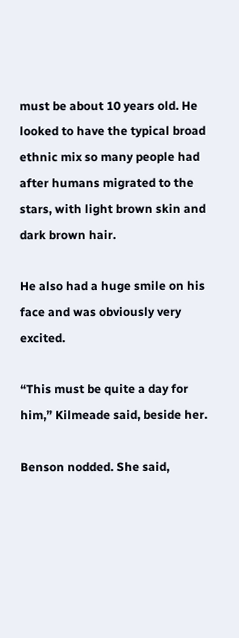must be about 10 years old. He looked to have the typical broad ethnic mix so many people had after humans migrated to the stars, with light brown skin and dark brown hair.

He also had a huge smile on his face and was obviously very excited.

“This must be quite a day for him,” Kilmeade said, beside her.

Benson nodded. She said,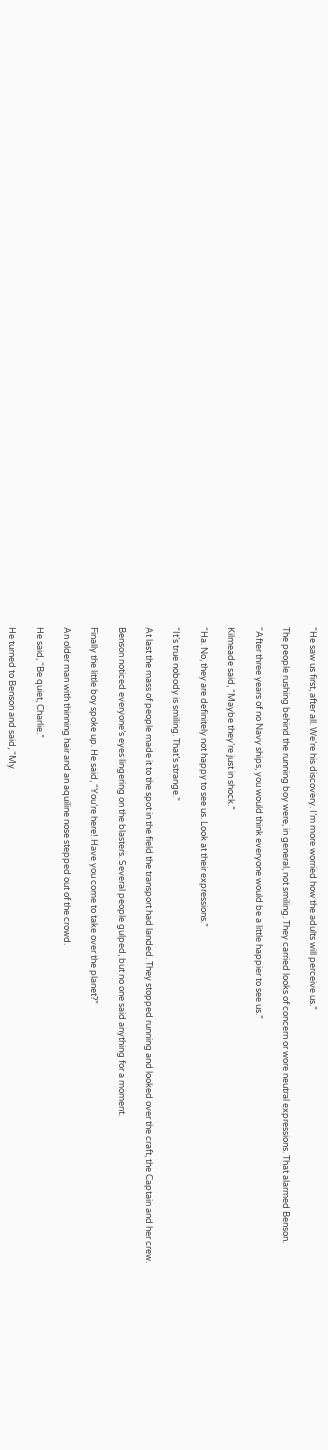“He saw us first, after all. We’re his discovery. I’m more worried how the adults will perceive us.”

The people rushing behind the running boy were, in general, not smiling. They carried looks of concern or wore neutral expressions. That alarmed Benson.

“After three years of no Navy ships, you would think everyone would be a little happier to see us.”

Kilmeade said, “Maybe they’re just in shock.”

“Ha. No, they are definitely not happy to see us. Look at their expressions.”

“It’s true nobody is smiling. That’s strange.”

At last the mass of people made it to the spot in the field the transport had landed. They stopped running and looked over the craft, the Captain and her crew.

Benson noticed everyone’s eyes lingering on the blasters. Several people gulped, but no one said anything for a moment.

Finally the little boy spoke up. He said, “You’re here! Have you come to take over the planet?”

An older man with thinning hair and an aquiline nose stepped out of the crowd.

He said, “Be quiet, Charlie.”

He turned to Benson and said, “My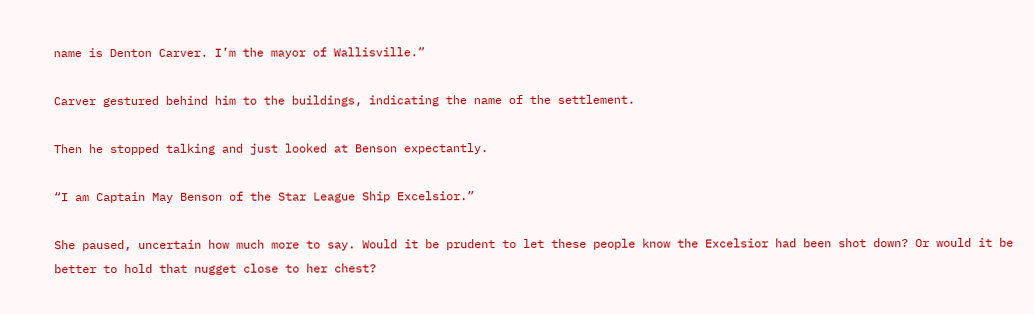name is Denton Carver. I’m the mayor of Wallisville.”

Carver gestured behind him to the buildings, indicating the name of the settlement.

Then he stopped talking and just looked at Benson expectantly.

“I am Captain May Benson of the Star League Ship Excelsior.”

She paused, uncertain how much more to say. Would it be prudent to let these people know the Excelsior had been shot down? Or would it be better to hold that nugget close to her chest?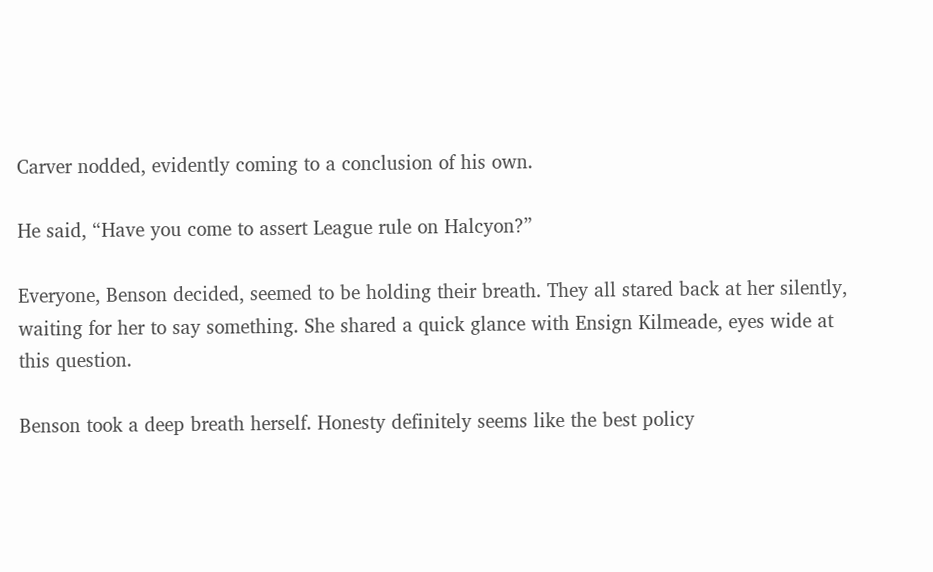Carver nodded, evidently coming to a conclusion of his own.

He said, “Have you come to assert League rule on Halcyon?”

Everyone, Benson decided, seemed to be holding their breath. They all stared back at her silently, waiting for her to say something. She shared a quick glance with Ensign Kilmeade, eyes wide at this question.

Benson took a deep breath herself. Honesty definitely seems like the best policy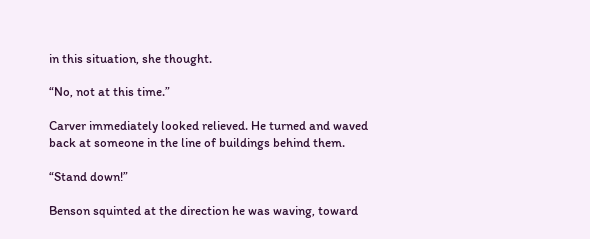in this situation, she thought.

“No, not at this time.”

Carver immediately looked relieved. He turned and waved back at someone in the line of buildings behind them.

“Stand down!”

Benson squinted at the direction he was waving, toward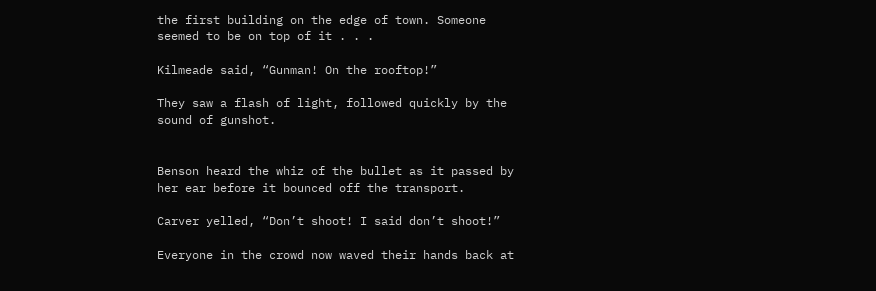the first building on the edge of town. Someone seemed to be on top of it . . .

Kilmeade said, “Gunman! On the rooftop!”

They saw a flash of light, followed quickly by the sound of gunshot.


Benson heard the whiz of the bullet as it passed by her ear before it bounced off the transport.

Carver yelled, “Don’t shoot! I said don’t shoot!”

Everyone in the crowd now waved their hands back at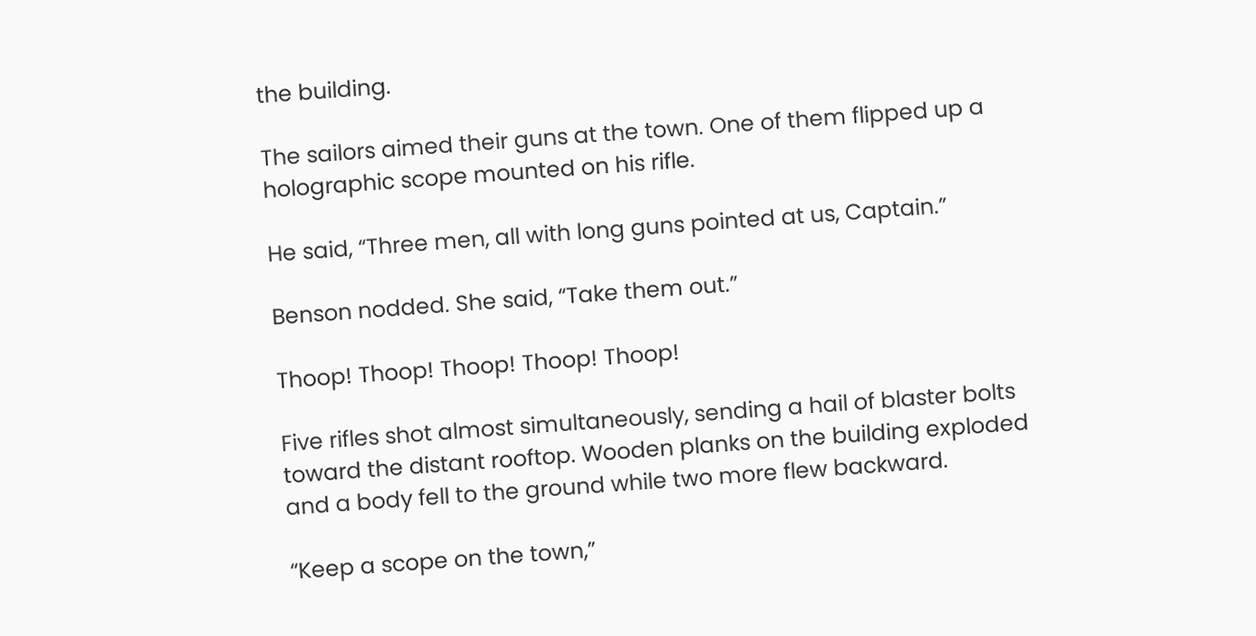the building.

The sailors aimed their guns at the town. One of them flipped up a holographic scope mounted on his rifle.

He said, “Three men, all with long guns pointed at us, Captain.”

Benson nodded. She said, “Take them out.”

Thoop! Thoop! Thoop! Thoop! Thoop!

Five rifles shot almost simultaneously, sending a hail of blaster bolts toward the distant rooftop. Wooden planks on the building exploded and a body fell to the ground while two more flew backward.

“Keep a scope on the town,”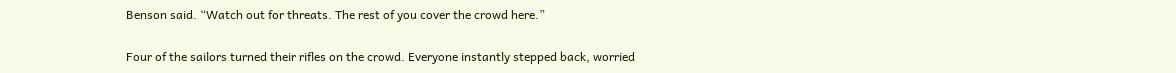Benson said. “Watch out for threats. The rest of you cover the crowd here.”

Four of the sailors turned their rifles on the crowd. Everyone instantly stepped back, worried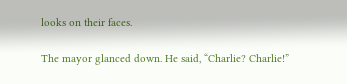looks on their faces.

The mayor glanced down. He said, “Charlie? Charlie!”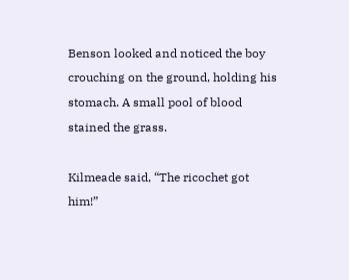Benson looked and noticed the boy crouching on the ground, holding his stomach. A small pool of blood stained the grass.

Kilmeade said, “The ricochet got him!”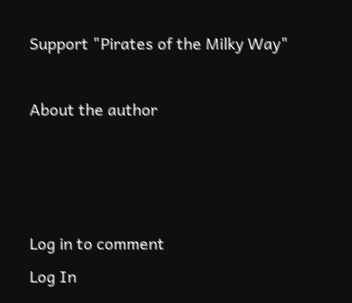Support "Pirates of the Milky Way"

About the author



Log in to comment
Log In